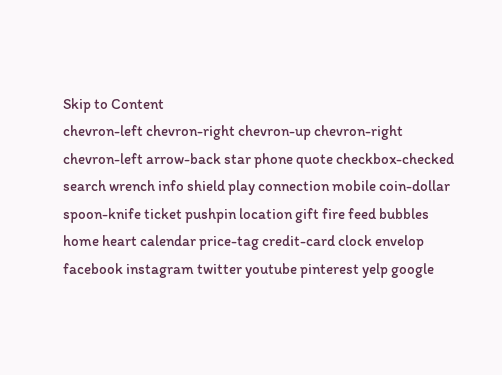Skip to Content
chevron-left chevron-right chevron-up chevron-right chevron-left arrow-back star phone quote checkbox-checked search wrench info shield play connection mobile coin-dollar spoon-knife ticket pushpin location gift fire feed bubbles home heart calendar price-tag credit-card clock envelop facebook instagram twitter youtube pinterest yelp google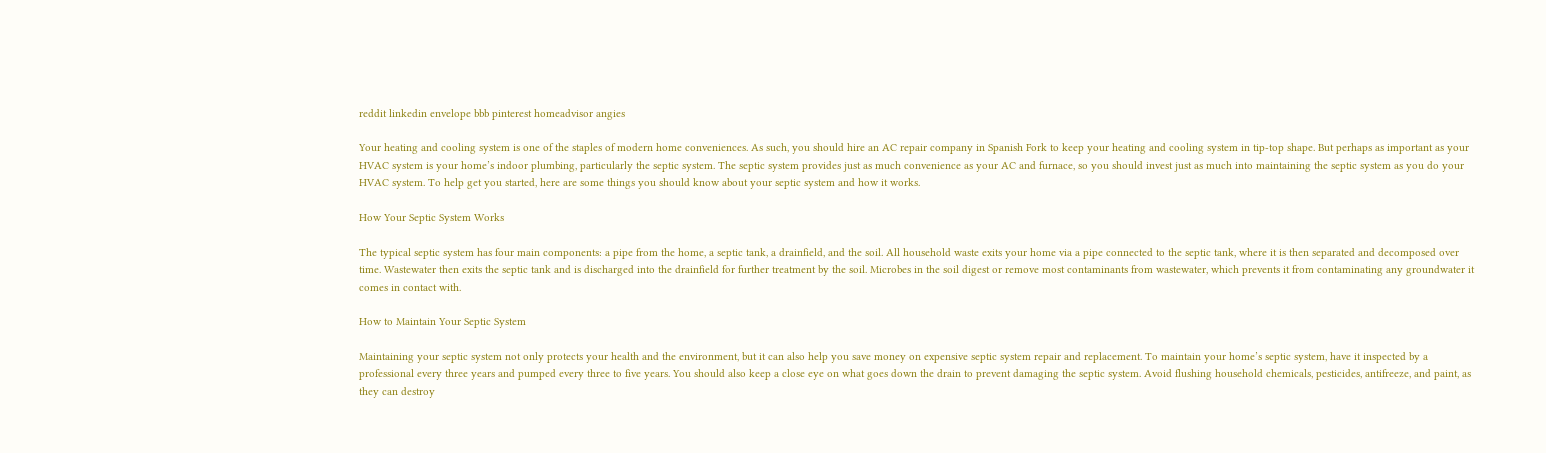reddit linkedin envelope bbb pinterest homeadvisor angies

Your heating and cooling system is one of the staples of modern home conveniences. As such, you should hire an AC repair company in Spanish Fork to keep your heating and cooling system in tip-top shape. But perhaps as important as your HVAC system is your home’s indoor plumbing, particularly the septic system. The septic system provides just as much convenience as your AC and furnace, so you should invest just as much into maintaining the septic system as you do your HVAC system. To help get you started, here are some things you should know about your septic system and how it works.

How Your Septic System Works

The typical septic system has four main components: a pipe from the home, a septic tank, a drainfield, and the soil. All household waste exits your home via a pipe connected to the septic tank, where it is then separated and decomposed over time. Wastewater then exits the septic tank and is discharged into the drainfield for further treatment by the soil. Microbes in the soil digest or remove most contaminants from wastewater, which prevents it from contaminating any groundwater it comes in contact with.

How to Maintain Your Septic System

Maintaining your septic system not only protects your health and the environment, but it can also help you save money on expensive septic system repair and replacement. To maintain your home’s septic system, have it inspected by a professional every three years and pumped every three to five years. You should also keep a close eye on what goes down the drain to prevent damaging the septic system. Avoid flushing household chemicals, pesticides, antifreeze, and paint, as they can destroy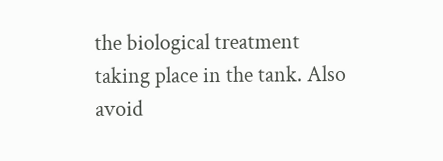the biological treatment taking place in the tank. Also avoid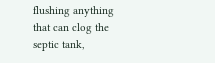flushing anything that can clog the septic tank,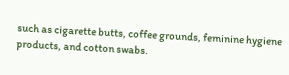such as cigarette butts, coffee grounds, feminine hygiene products, and cotton swabs.